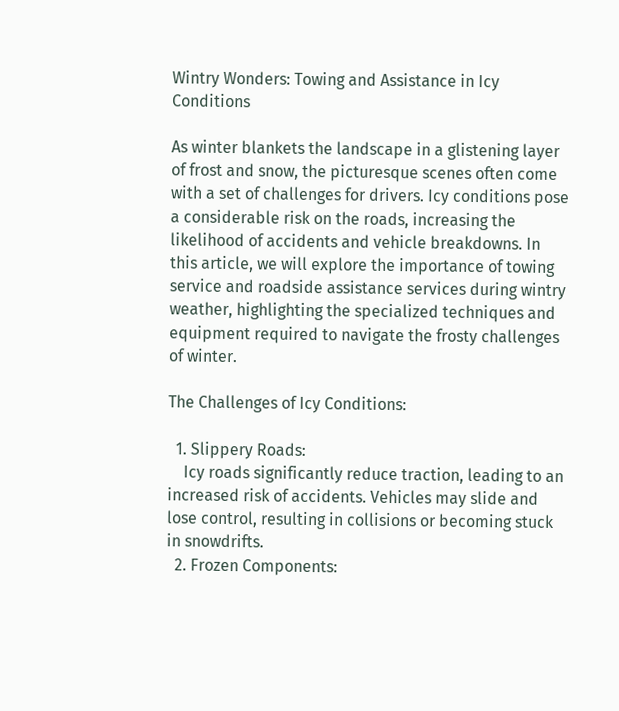Wintry Wonders: Towing and Assistance in Icy Conditions

As winter blankets the landscape in a glistening layer of frost and snow, the picturesque scenes often come with a set of challenges for drivers. Icy conditions pose a considerable risk on the roads, increasing the likelihood of accidents and vehicle breakdowns. In this article, we will explore the importance of towing service and roadside assistance services during wintry weather, highlighting the specialized techniques and equipment required to navigate the frosty challenges of winter.

The Challenges of Icy Conditions:

  1. Slippery Roads:
    Icy roads significantly reduce traction, leading to an increased risk of accidents. Vehicles may slide and lose control, resulting in collisions or becoming stuck in snowdrifts.
  2. Frozen Components: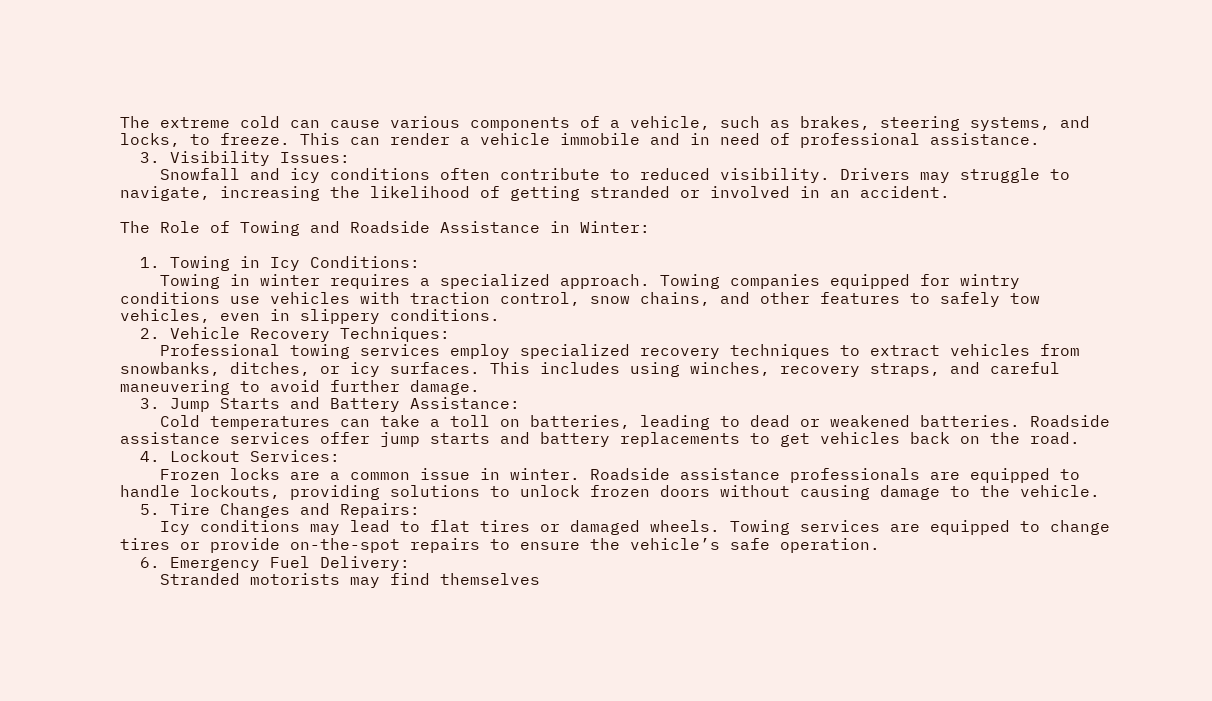The extreme cold can cause various components of a vehicle, such as brakes, steering systems, and locks, to freeze. This can render a vehicle immobile and in need of professional assistance.
  3. Visibility Issues:
    Snowfall and icy conditions often contribute to reduced visibility. Drivers may struggle to navigate, increasing the likelihood of getting stranded or involved in an accident.

The Role of Towing and Roadside Assistance in Winter:

  1. Towing in Icy Conditions:
    Towing in winter requires a specialized approach. Towing companies equipped for wintry conditions use vehicles with traction control, snow chains, and other features to safely tow vehicles, even in slippery conditions.
  2. Vehicle Recovery Techniques:
    Professional towing services employ specialized recovery techniques to extract vehicles from snowbanks, ditches, or icy surfaces. This includes using winches, recovery straps, and careful maneuvering to avoid further damage.
  3. Jump Starts and Battery Assistance:
    Cold temperatures can take a toll on batteries, leading to dead or weakened batteries. Roadside assistance services offer jump starts and battery replacements to get vehicles back on the road.
  4. Lockout Services:
    Frozen locks are a common issue in winter. Roadside assistance professionals are equipped to handle lockouts, providing solutions to unlock frozen doors without causing damage to the vehicle.
  5. Tire Changes and Repairs:
    Icy conditions may lead to flat tires or damaged wheels. Towing services are equipped to change tires or provide on-the-spot repairs to ensure the vehicle’s safe operation.
  6. Emergency Fuel Delivery:
    Stranded motorists may find themselves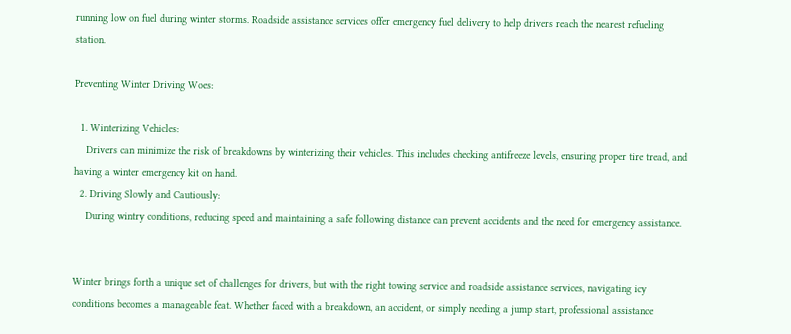running low on fuel during winter storms. Roadside assistance services offer emergency fuel delivery to help drivers reach the nearest refueling station.

Preventing Winter Driving Woes:

  1. Winterizing Vehicles:
    Drivers can minimize the risk of breakdowns by winterizing their vehicles. This includes checking antifreeze levels, ensuring proper tire tread, and having a winter emergency kit on hand.
  2. Driving Slowly and Cautiously:
    During wintry conditions, reducing speed and maintaining a safe following distance can prevent accidents and the need for emergency assistance.


Winter brings forth a unique set of challenges for drivers, but with the right towing service and roadside assistance services, navigating icy conditions becomes a manageable feat. Whether faced with a breakdown, an accident, or simply needing a jump start, professional assistance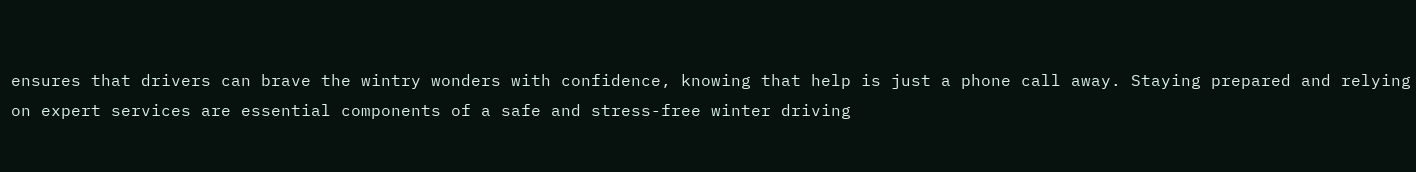ensures that drivers can brave the wintry wonders with confidence, knowing that help is just a phone call away. Staying prepared and relying on expert services are essential components of a safe and stress-free winter driving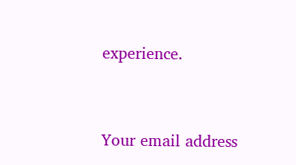experience.


Your email address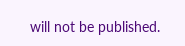will not be published.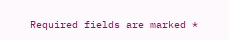Required fields are marked *